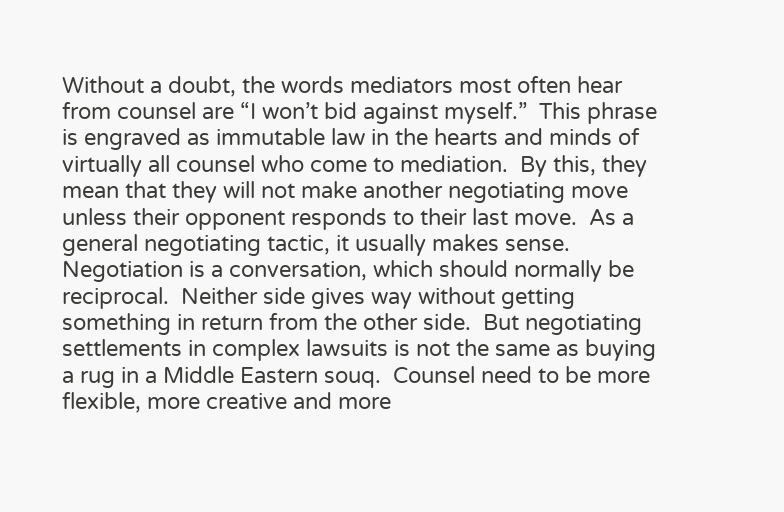Without a doubt, the words mediators most often hear from counsel are “I won’t bid against myself.”  This phrase is engraved as immutable law in the hearts and minds of virtually all counsel who come to mediation.  By this, they mean that they will not make another negotiating move unless their opponent responds to their last move.  As a general negotiating tactic, it usually makes sense.  Negotiation is a conversation, which should normally be reciprocal.  Neither side gives way without getting something in return from the other side.  But negotiating settlements in complex lawsuits is not the same as buying a rug in a Middle Eastern souq.  Counsel need to be more flexible, more creative and more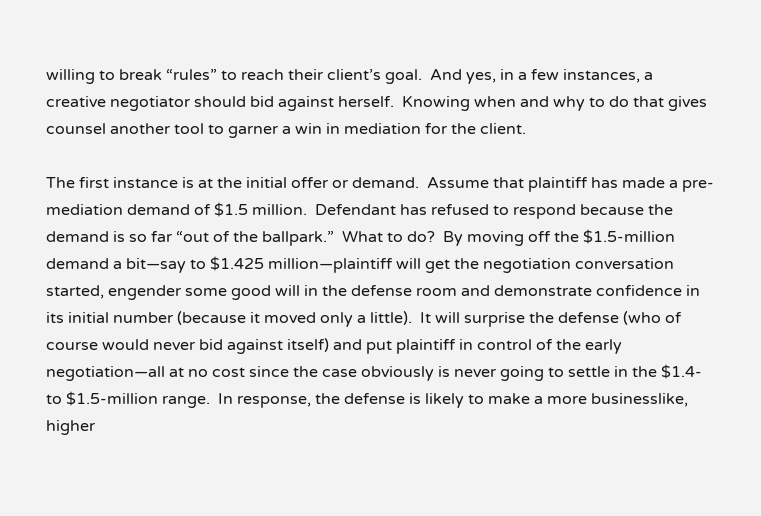willing to break “rules” to reach their client’s goal.  And yes, in a few instances, a creative negotiator should bid against herself.  Knowing when and why to do that gives counsel another tool to garner a win in mediation for the client.

The first instance is at the initial offer or demand.  Assume that plaintiff has made a pre-mediation demand of $1.5 million.  Defendant has refused to respond because the demand is so far “out of the ballpark.”  What to do?  By moving off the $1.5-million demand a bit—say to $1.425 million—plaintiff will get the negotiation conversation started, engender some good will in the defense room and demonstrate confidence in its initial number (because it moved only a little).  It will surprise the defense (who of course would never bid against itself) and put plaintiff in control of the early negotiation—all at no cost since the case obviously is never going to settle in the $1.4- to $1.5-million range.  In response, the defense is likely to make a more businesslike, higher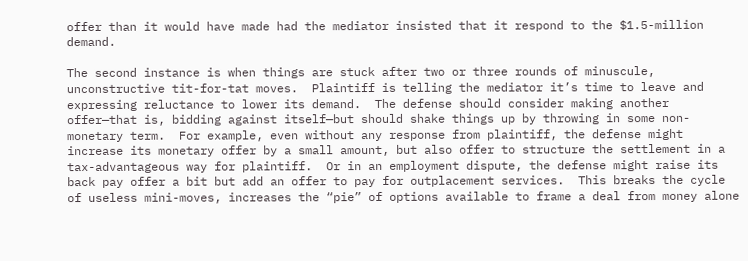offer than it would have made had the mediator insisted that it respond to the $1.5-million demand.

The second instance is when things are stuck after two or three rounds of minuscule, unconstructive tit-for-tat moves.  Plaintiff is telling the mediator it’s time to leave and expressing reluctance to lower its demand.  The defense should consider making another offer—that is, bidding against itself—but should shake things up by throwing in some non-monetary term.  For example, even without any response from plaintiff, the defense might increase its monetary offer by a small amount, but also offer to structure the settlement in a tax-advantageous way for plaintiff.  Or in an employment dispute, the defense might raise its back pay offer a bit but add an offer to pay for outplacement services.  This breaks the cycle of useless mini-moves, increases the “pie” of options available to frame a deal from money alone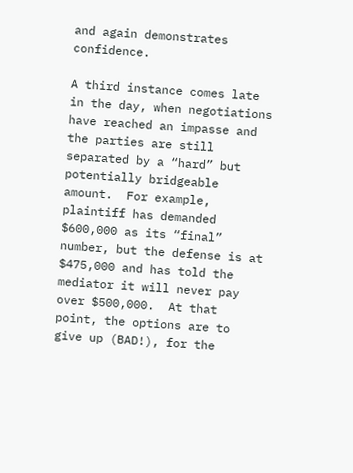and again demonstrates confidence.

A third instance comes late in the day, when negotiations have reached an impasse and the parties are still separated by a “hard” but potentially bridgeable amount.  For example, plaintiff has demanded $600,000 as its “final” number, but the defense is at $475,000 and has told the mediator it will never pay over $500,000.  At that point, the options are to give up (BAD!), for the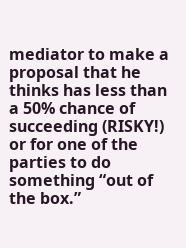mediator to make a proposal that he thinks has less than a 50% chance of succeeding (RISKY!) or for one of the parties to do something “out of the box.”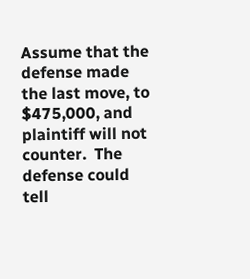Assume that the defense made the last move, to $475,000, and plaintiff will not counter.  The defense could tell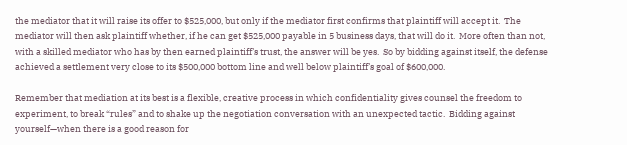the mediator that it will raise its offer to $525,000, but only if the mediator first confirms that plaintiff will accept it.  The mediator will then ask plaintiff whether, if he can get $525,000 payable in 5 business days, that will do it.  More often than not, with a skilled mediator who has by then earned plaintiff’s trust, the answer will be yes.  So by bidding against itself, the defense achieved a settlement very close to its $500,000 bottom line and well below plaintiff’s goal of $600,000.

Remember that mediation at its best is a flexible, creative process in which confidentiality gives counsel the freedom to experiment, to break “rules” and to shake up the negotiation conversation with an unexpected tactic.  Bidding against yourself—when there is a good reason for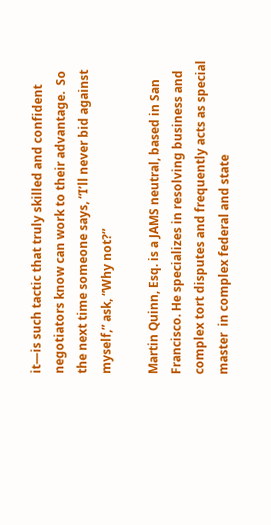it—is such tactic that truly skilled and confident negotiators know can work to their advantage.  So the next time someone says, “I’ll never bid against myself,” ask, “Why not?”

Martin Quinn, Esq. is a JAMS neutral, based in San Francisco. He specializes in resolving business and complex tort disputes and frequently acts as special master  in complex federal and state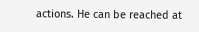actions. He can be reached at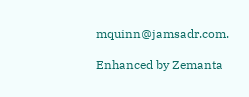mquinn@jamsadr.com.

Enhanced by Zemanta